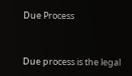Due Process


Due process is the legal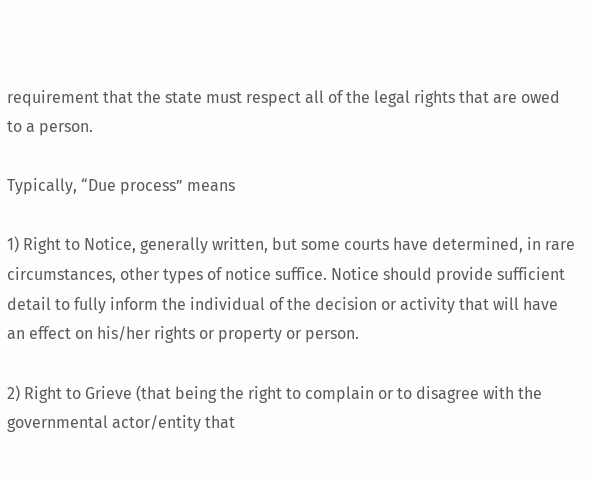requirement that the state must respect all of the legal rights that are owed to a person.

Typically, “Due process” means

1) Right to Notice, generally written, but some courts have determined, in rare circumstances, other types of notice suffice. Notice should provide sufficient detail to fully inform the individual of the decision or activity that will have an effect on his/her rights or property or person.

2) Right to Grieve (that being the right to complain or to disagree with the governmental actor/entity that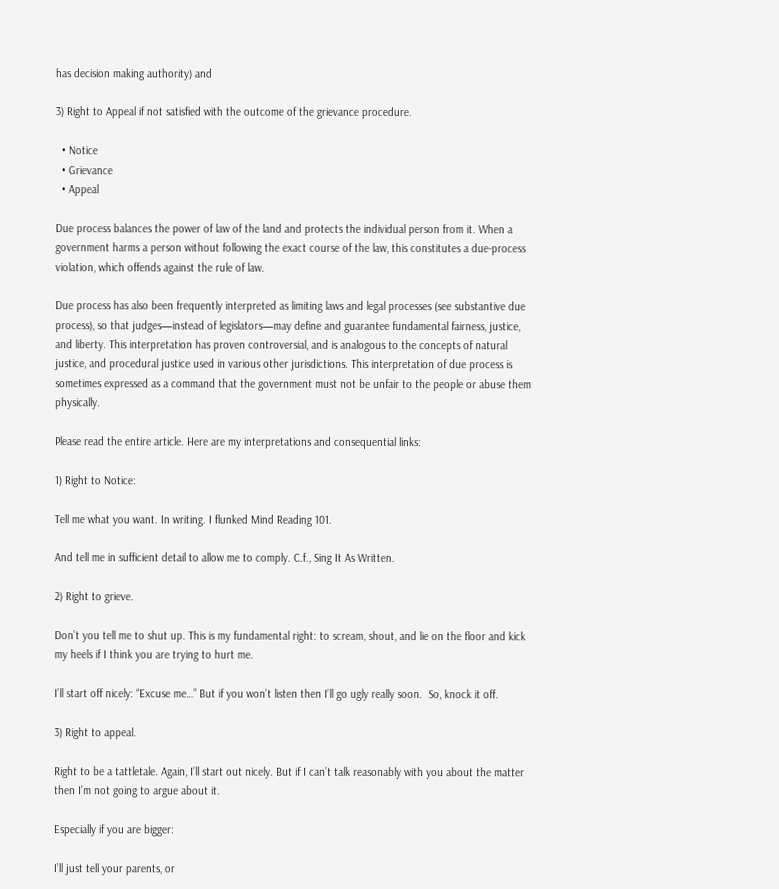has decision making authority) and

3) Right to Appeal if not satisfied with the outcome of the grievance procedure.

  • Notice
  • Grievance
  • Appeal

Due process balances the power of law of the land and protects the individual person from it. When a government harms a person without following the exact course of the law, this constitutes a due-process violation, which offends against the rule of law.

Due process has also been frequently interpreted as limiting laws and legal processes (see substantive due process), so that judges—instead of legislators—may define and guarantee fundamental fairness, justice, and liberty. This interpretation has proven controversial, and is analogous to the concepts of natural justice, and procedural justice used in various other jurisdictions. This interpretation of due process is sometimes expressed as a command that the government must not be unfair to the people or abuse them physically.

Please read the entire article. Here are my interpretations and consequential links:

1) Right to Notice:

Tell me what you want. In writing. I flunked Mind Reading 101.

And tell me in sufficient detail to allow me to comply. C.f., Sing It As Written.

2) Right to grieve.

Don’t you tell me to shut up. This is my fundamental right: to scream, shout, and lie on the floor and kick my heels if I think you are trying to hurt me.

I’ll start off nicely: “Excuse me…” But if you won’t listen then I’ll go ugly really soon.  So, knock it off.

3) Right to appeal.

Right to be a tattletale. Again, I’ll start out nicely. But if I can’t talk reasonably with you about the matter then I’m not going to argue about it.

Especially if you are bigger:

I’ll just tell your parents, or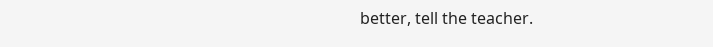better, tell the teacher.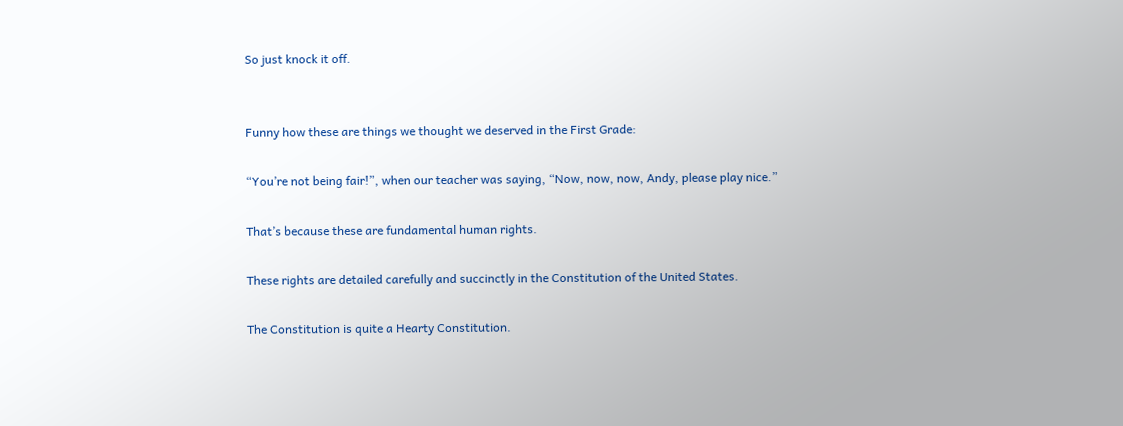So just knock it off.


Funny how these are things we thought we deserved in the First Grade:

“You’re not being fair!”, when our teacher was saying, “Now, now, now, Andy, please play nice.”

That’s because these are fundamental human rights.

These rights are detailed carefully and succinctly in the Constitution of the United States.

The Constitution is quite a Hearty Constitution.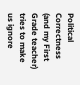Political Correctness (and my First Grade teacher) tries to make us ignore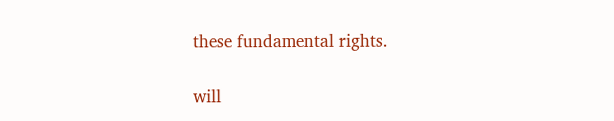these fundamental rights.

will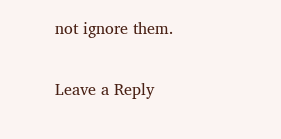not ignore them.

Leave a Reply